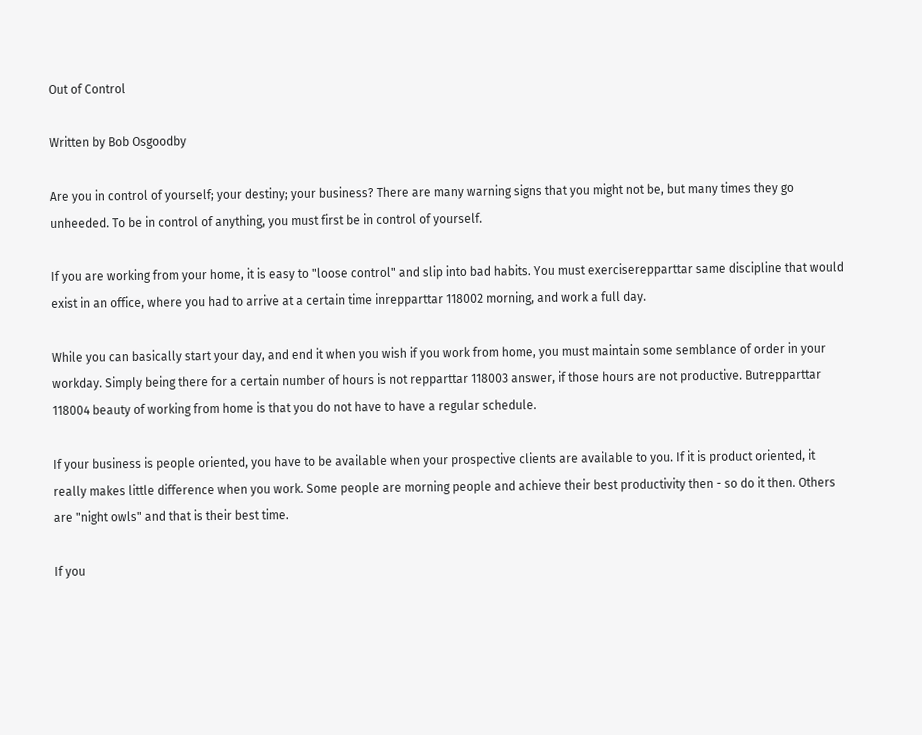Out of Control

Written by Bob Osgoodby

Are you in control of yourself; your destiny; your business? There are many warning signs that you might not be, but many times they go unheeded. To be in control of anything, you must first be in control of yourself.

If you are working from your home, it is easy to "loose control" and slip into bad habits. You must exerciserepparttar same discipline that would exist in an office, where you had to arrive at a certain time inrepparttar 118002 morning, and work a full day.

While you can basically start your day, and end it when you wish if you work from home, you must maintain some semblance of order in your workday. Simply being there for a certain number of hours is not repparttar 118003 answer, if those hours are not productive. Butrepparttar 118004 beauty of working from home is that you do not have to have a regular schedule.

If your business is people oriented, you have to be available when your prospective clients are available to you. If it is product oriented, it really makes little difference when you work. Some people are morning people and achieve their best productivity then - so do it then. Others are "night owls" and that is their best time.

If you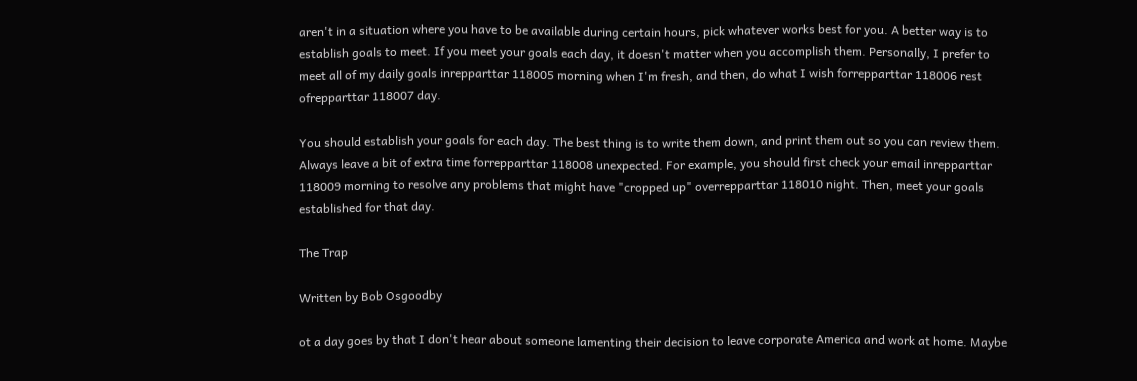aren't in a situation where you have to be available during certain hours, pick whatever works best for you. A better way is to establish goals to meet. If you meet your goals each day, it doesn't matter when you accomplish them. Personally, I prefer to meet all of my daily goals inrepparttar 118005 morning when I'm fresh, and then, do what I wish forrepparttar 118006 rest ofrepparttar 118007 day.

You should establish your goals for each day. The best thing is to write them down, and print them out so you can review them. Always leave a bit of extra time forrepparttar 118008 unexpected. For example, you should first check your email inrepparttar 118009 morning to resolve any problems that might have "cropped up" overrepparttar 118010 night. Then, meet your goals established for that day.

The Trap

Written by Bob Osgoodby

ot a day goes by that I don't hear about someone lamenting their decision to leave corporate America and work at home. Maybe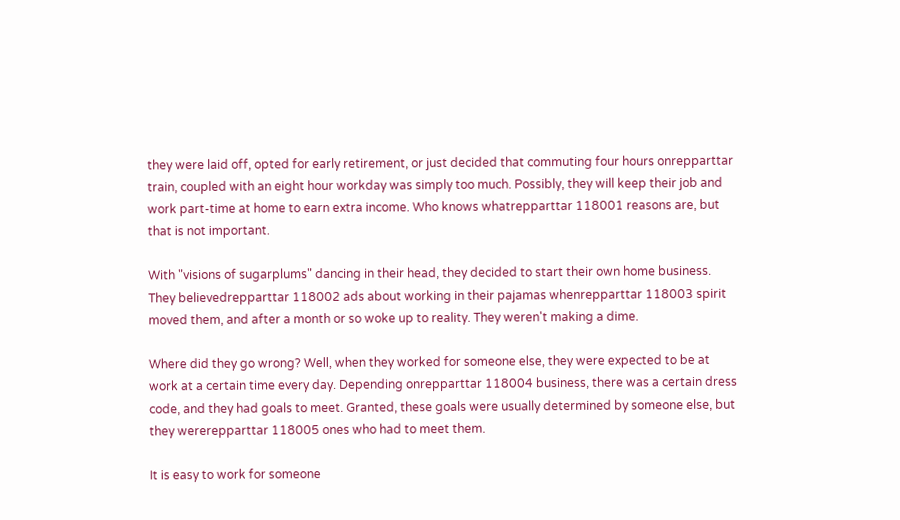they were laid off, opted for early retirement, or just decided that commuting four hours onrepparttar train, coupled with an eight hour workday was simply too much. Possibly, they will keep their job and work part-time at home to earn extra income. Who knows whatrepparttar 118001 reasons are, but that is not important.

With "visions of sugarplums" dancing in their head, they decided to start their own home business. They believedrepparttar 118002 ads about working in their pajamas whenrepparttar 118003 spirit moved them, and after a month or so woke up to reality. They weren't making a dime.

Where did they go wrong? Well, when they worked for someone else, they were expected to be at work at a certain time every day. Depending onrepparttar 118004 business, there was a certain dress code, and they had goals to meet. Granted, these goals were usually determined by someone else, but they wererepparttar 118005 ones who had to meet them.

It is easy to work for someone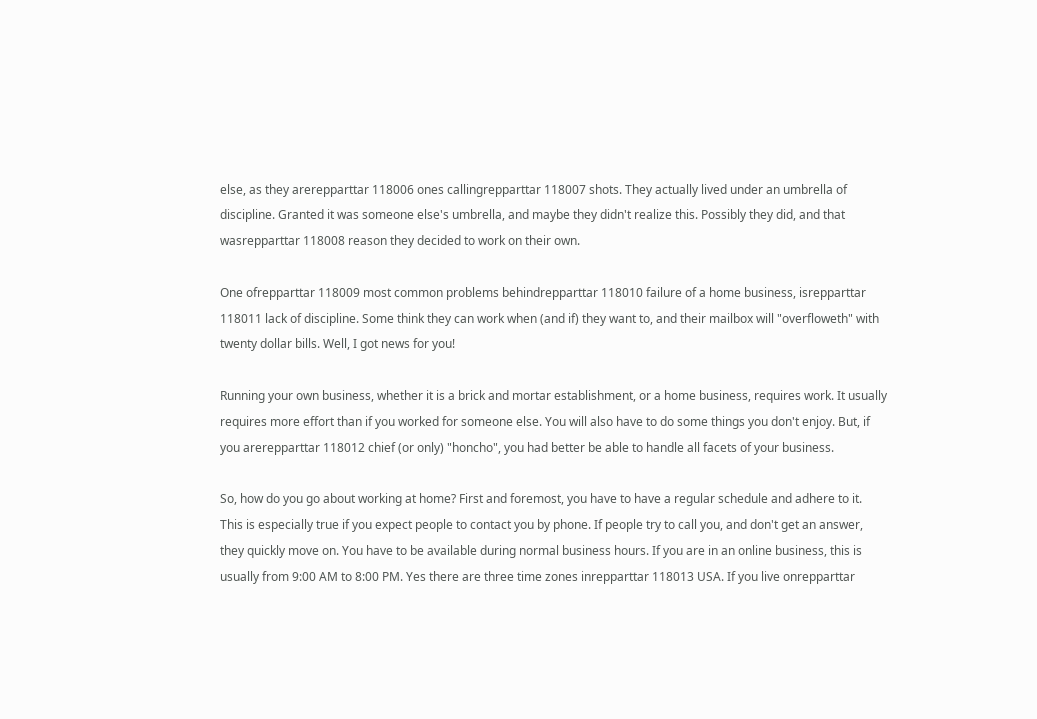else, as they arerepparttar 118006 ones callingrepparttar 118007 shots. They actually lived under an umbrella of discipline. Granted it was someone else's umbrella, and maybe they didn't realize this. Possibly they did, and that wasrepparttar 118008 reason they decided to work on their own.

One ofrepparttar 118009 most common problems behindrepparttar 118010 failure of a home business, isrepparttar 118011 lack of discipline. Some think they can work when (and if) they want to, and their mailbox will "overfloweth" with twenty dollar bills. Well, I got news for you!

Running your own business, whether it is a brick and mortar establishment, or a home business, requires work. It usually requires more effort than if you worked for someone else. You will also have to do some things you don't enjoy. But, if you arerepparttar 118012 chief (or only) "honcho", you had better be able to handle all facets of your business.

So, how do you go about working at home? First and foremost, you have to have a regular schedule and adhere to it. This is especially true if you expect people to contact you by phone. If people try to call you, and don't get an answer, they quickly move on. You have to be available during normal business hours. If you are in an online business, this is usually from 9:00 AM to 8:00 PM. Yes there are three time zones inrepparttar 118013 USA. If you live onrepparttar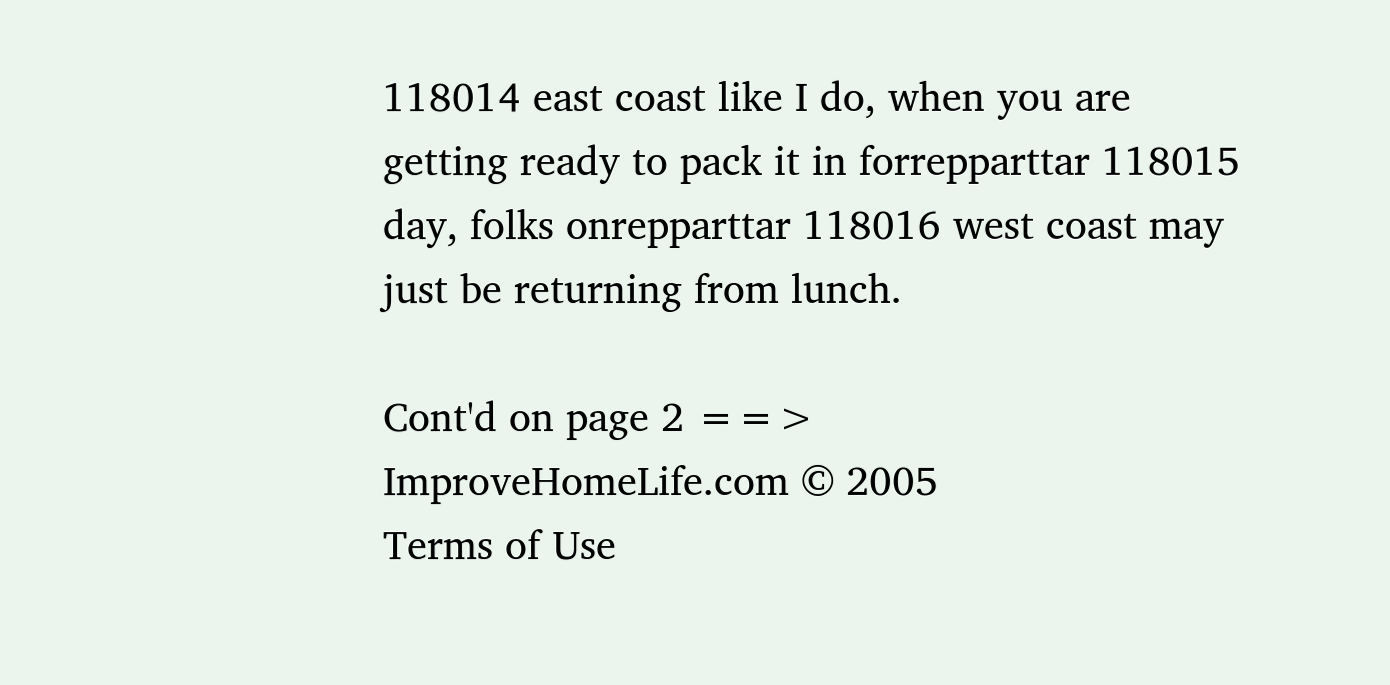118014 east coast like I do, when you are getting ready to pack it in forrepparttar 118015 day, folks onrepparttar 118016 west coast may just be returning from lunch.

Cont'd on page 2 ==>
ImproveHomeLife.com © 2005
Terms of Use